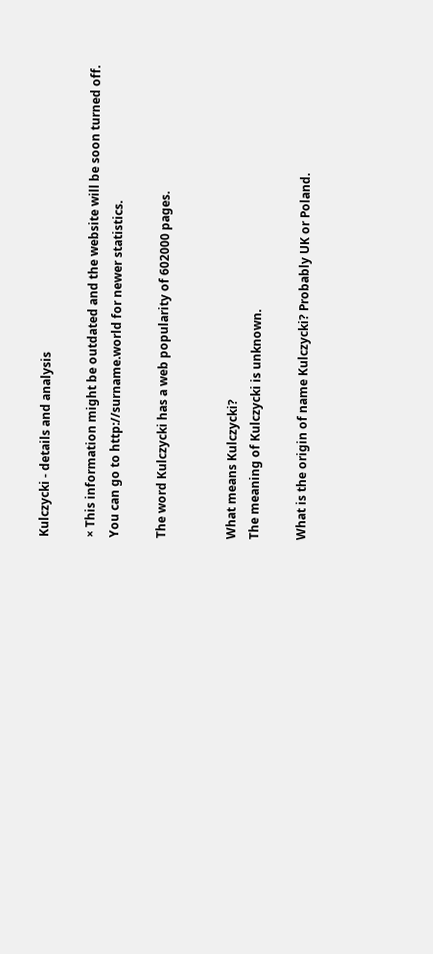Kulczycki - details and analysis

× This information might be outdated and the website will be soon turned off.
You can go to http://surname.world for newer statistics.

The word Kulczycki has a web popularity of 602000 pages.


What means Kulczycki?
The meaning of Kulczycki is unknown.

What is the origin of name Kulczycki? Probably UK or Poland.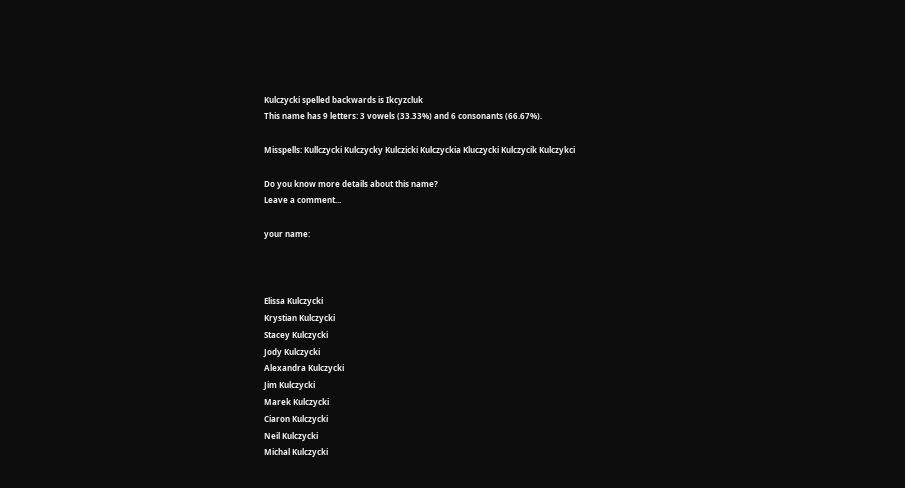Kulczycki spelled backwards is Ikcyzcluk
This name has 9 letters: 3 vowels (33.33%) and 6 consonants (66.67%).

Misspells: Kullczycki Kulczycky Kulczicki Kulczyckia Kluczycki Kulczycik Kulczykci

Do you know more details about this name?
Leave a comment...

your name:



Elissa Kulczycki
Krystian Kulczycki
Stacey Kulczycki
Jody Kulczycki
Alexandra Kulczycki
Jim Kulczycki
Marek Kulczycki
Ciaron Kulczycki
Neil Kulczycki
Michal Kulczycki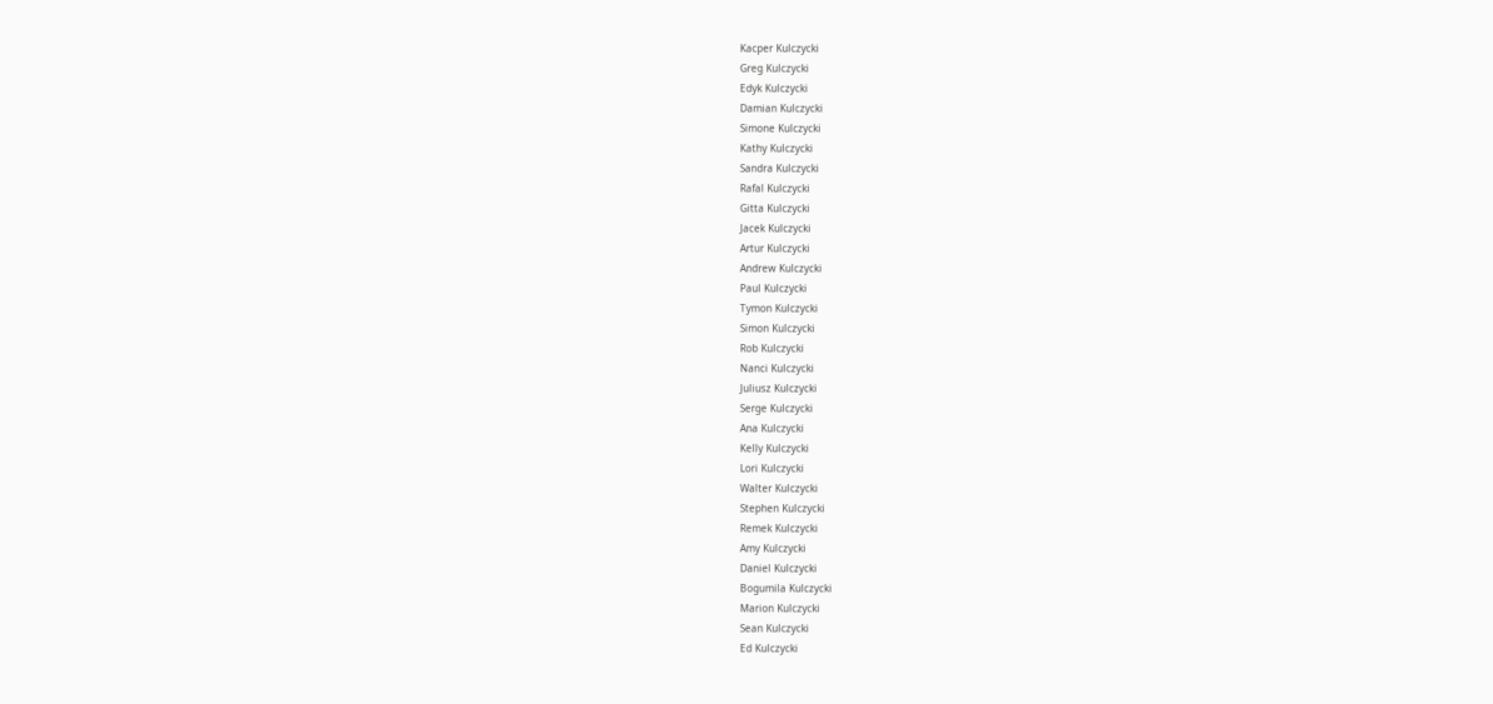Kacper Kulczycki
Greg Kulczycki
Edyk Kulczycki
Damian Kulczycki
Simone Kulczycki
Kathy Kulczycki
Sandra Kulczycki
Rafal Kulczycki
Gitta Kulczycki
Jacek Kulczycki
Artur Kulczycki
Andrew Kulczycki
Paul Kulczycki
Tymon Kulczycki
Simon Kulczycki
Rob Kulczycki
Nanci Kulczycki
Juliusz Kulczycki
Serge Kulczycki
Ana Kulczycki
Kelly Kulczycki
Lori Kulczycki
Walter Kulczycki
Stephen Kulczycki
Remek Kulczycki
Amy Kulczycki
Daniel Kulczycki
Bogumila Kulczycki
Marion Kulczycki
Sean Kulczycki
Ed Kulczycki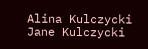Alina Kulczycki
Jane Kulczycki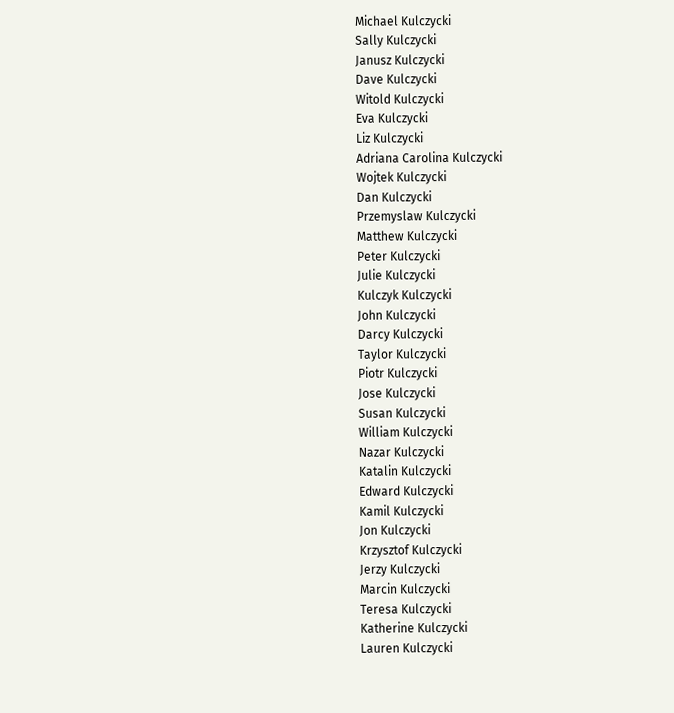Michael Kulczycki
Sally Kulczycki
Janusz Kulczycki
Dave Kulczycki
Witold Kulczycki
Eva Kulczycki
Liz Kulczycki
Adriana Carolina Kulczycki
Wojtek Kulczycki
Dan Kulczycki
Przemyslaw Kulczycki
Matthew Kulczycki
Peter Kulczycki
Julie Kulczycki
Kulczyk Kulczycki
John Kulczycki
Darcy Kulczycki
Taylor Kulczycki
Piotr Kulczycki
Jose Kulczycki
Susan Kulczycki
William Kulczycki
Nazar Kulczycki
Katalin Kulczycki
Edward Kulczycki
Kamil Kulczycki
Jon Kulczycki
Krzysztof Kulczycki
Jerzy Kulczycki
Marcin Kulczycki
Teresa Kulczycki
Katherine Kulczycki
Lauren Kulczycki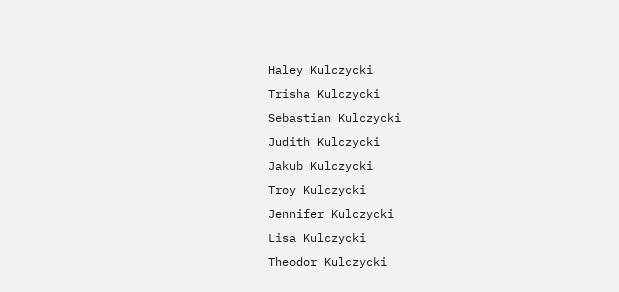Haley Kulczycki
Trisha Kulczycki
Sebastian Kulczycki
Judith Kulczycki
Jakub Kulczycki
Troy Kulczycki
Jennifer Kulczycki
Lisa Kulczycki
Theodor Kulczycki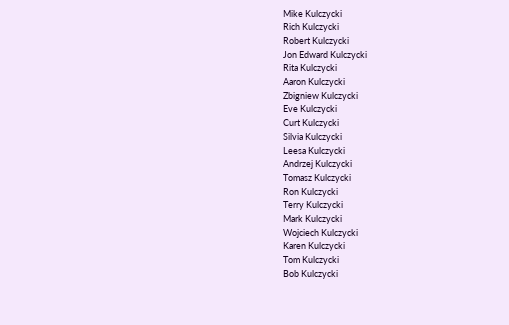Mike Kulczycki
Rich Kulczycki
Robert Kulczycki
Jon Edward Kulczycki
Rita Kulczycki
Aaron Kulczycki
Zbigniew Kulczycki
Eve Kulczycki
Curt Kulczycki
Silvia Kulczycki
Leesa Kulczycki
Andrzej Kulczycki
Tomasz Kulczycki
Ron Kulczycki
Terry Kulczycki
Mark Kulczycki
Wojciech Kulczycki
Karen Kulczycki
Tom Kulczycki
Bob Kulczycki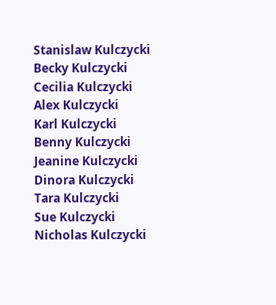Stanislaw Kulczycki
Becky Kulczycki
Cecilia Kulczycki
Alex Kulczycki
Karl Kulczycki
Benny Kulczycki
Jeanine Kulczycki
Dinora Kulczycki
Tara Kulczycki
Sue Kulczycki
Nicholas Kulczycki